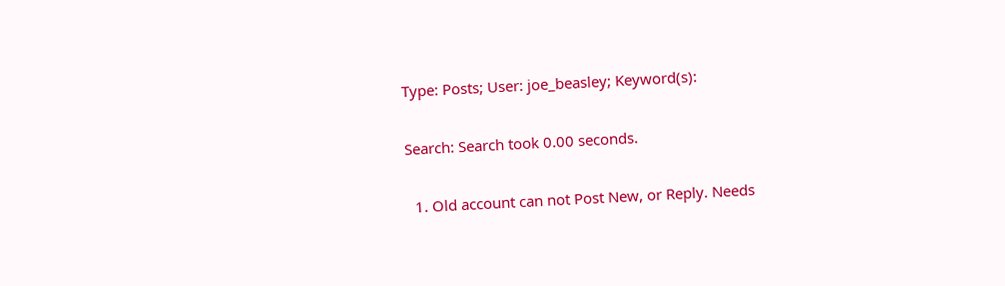Type: Posts; User: joe_beasley; Keyword(s):

Search: Search took 0.00 seconds.

  1. Old account can not Post New, or Reply. Needs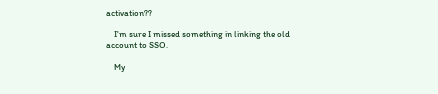activation??

    I'm sure I missed something in linking the old account to SSO.

    My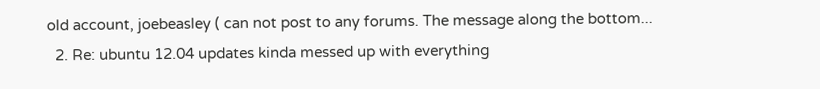old account, joebeasley ( can not post to any forums. The message along the bottom...
  2. Re: ubuntu 12.04 updates kinda messed up with everything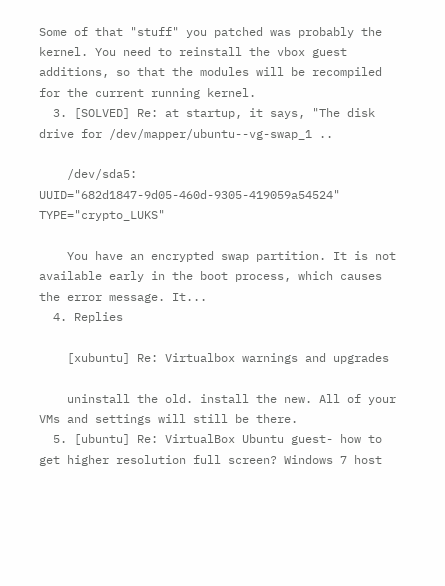Some of that "stuff" you patched was probably the kernel. You need to reinstall the vbox guest additions, so that the modules will be recompiled for the current running kernel.
  3. [SOLVED] Re: at startup, it says, "The disk drive for /dev/mapper/ubuntu--vg-swap_1 ..

    /dev/sda5: UUID="682d1847-9d05-460d-9305-419059a54524" TYPE="crypto_LUKS"

    You have an encrypted swap partition. It is not available early in the boot process, which causes the error message. It...
  4. Replies

    [xubuntu] Re: Virtualbox warnings and upgrades

    uninstall the old. install the new. All of your VMs and settings will still be there.
  5. [ubuntu] Re: VirtualBox Ubuntu guest- how to get higher resolution full screen? Windows 7 host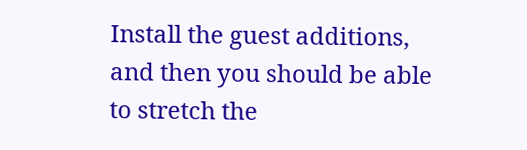Install the guest additions, and then you should be able to stretch the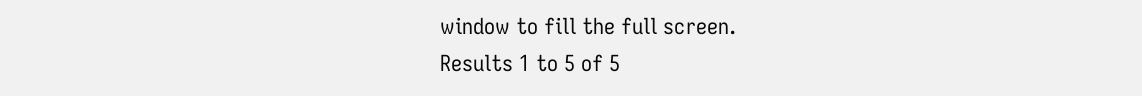window to fill the full screen.
Results 1 to 5 of 5